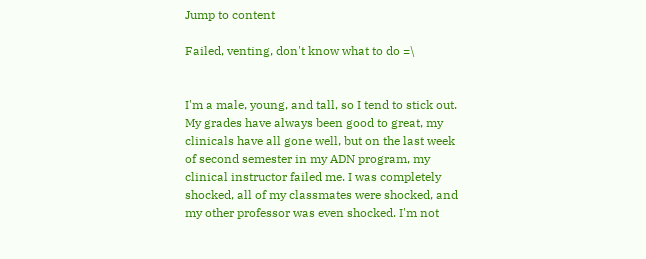Jump to content

Failed, venting, don't know what to do =\


I'm a male, young, and tall, so I tend to stick out. My grades have always been good to great, my clinicals have all gone well, but on the last week of second semester in my ADN program, my clinical instructor failed me. I was completely shocked, all of my classmates were shocked, and my other professor was even shocked. I'm not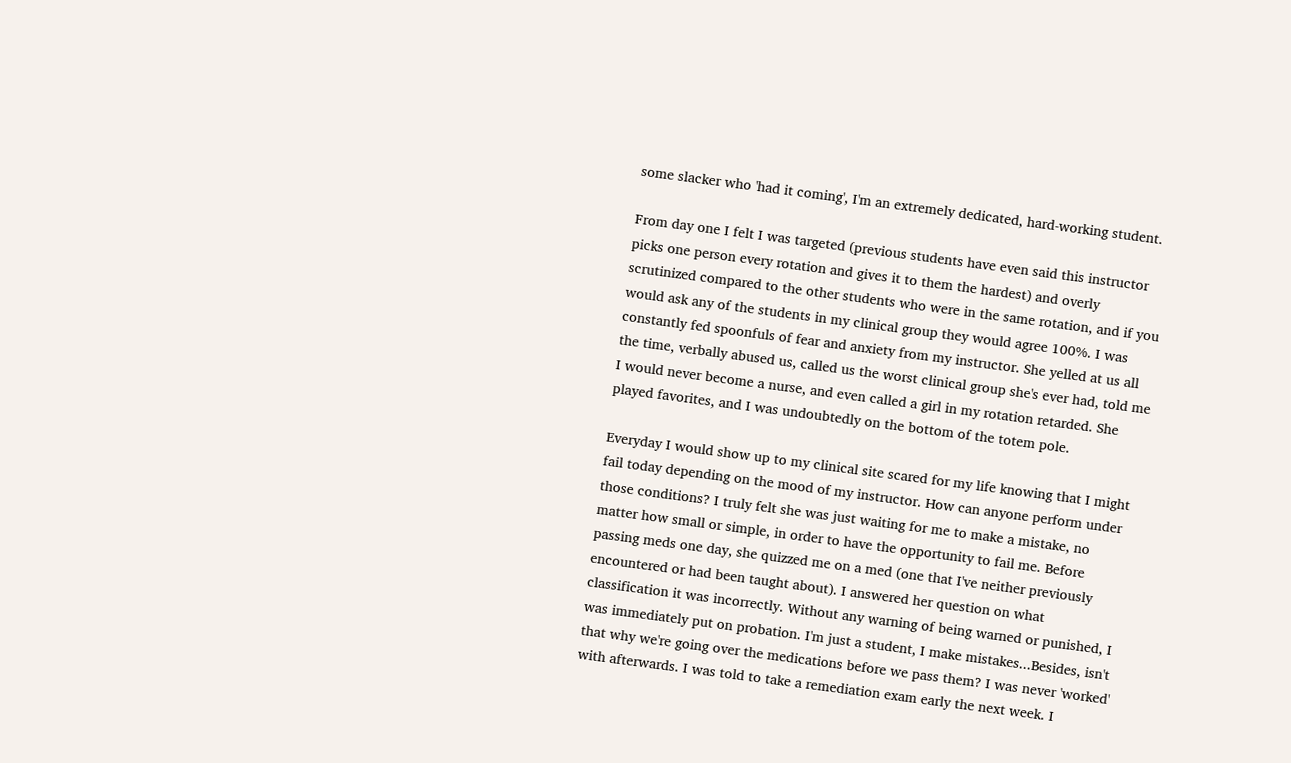some slacker who 'had it coming', I'm an extremely dedicated, hard-working student.

From day one I felt I was targeted (previous students have even said this instructor picks one person every rotation and gives it to them the hardest) and overly scrutinized compared to the other students who were in the same rotation, and if you would ask any of the students in my clinical group they would agree 100%. I was constantly fed spoonfuls of fear and anxiety from my instructor. She yelled at us all the time, verbally abused us, called us the worst clinical group she's ever had, told me I would never become a nurse, and even called a girl in my rotation retarded. She played favorites, and I was undoubtedly on the bottom of the totem pole.

Everyday I would show up to my clinical site scared for my life knowing that I might fail today depending on the mood of my instructor. How can anyone perform under those conditions? I truly felt she was just waiting for me to make a mistake, no matter how small or simple, in order to have the opportunity to fail me. Before passing meds one day, she quizzed me on a med (one that I've neither previously encountered or had been taught about). I answered her question on what classification it was incorrectly. Without any warning of being warned or punished, I was immediately put on probation. I'm just a student, I make mistakes...Besides, isn't that why we're going over the medications before we pass them? I was never 'worked' with afterwards. I was told to take a remediation exam early the next week. I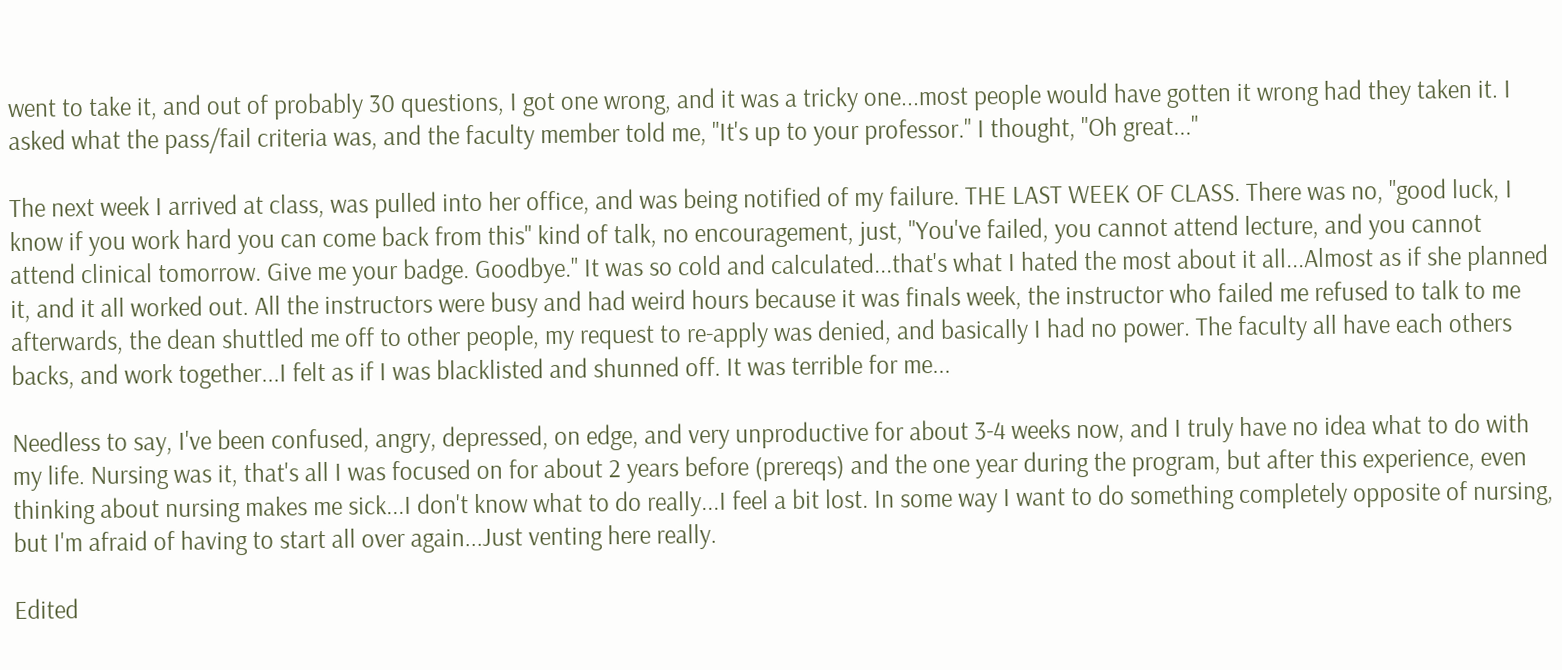went to take it, and out of probably 30 questions, I got one wrong, and it was a tricky one...most people would have gotten it wrong had they taken it. I asked what the pass/fail criteria was, and the faculty member told me, "It's up to your professor." I thought, "Oh great..."

The next week I arrived at class, was pulled into her office, and was being notified of my failure. THE LAST WEEK OF CLASS. There was no, "good luck, I know if you work hard you can come back from this" kind of talk, no encouragement, just, "You've failed, you cannot attend lecture, and you cannot attend clinical tomorrow. Give me your badge. Goodbye." It was so cold and calculated...that's what I hated the most about it all...Almost as if she planned it, and it all worked out. All the instructors were busy and had weird hours because it was finals week, the instructor who failed me refused to talk to me afterwards, the dean shuttled me off to other people, my request to re-apply was denied, and basically I had no power. The faculty all have each others backs, and work together...I felt as if I was blacklisted and shunned off. It was terrible for me...

Needless to say, I've been confused, angry, depressed, on edge, and very unproductive for about 3-4 weeks now, and I truly have no idea what to do with my life. Nursing was it, that's all I was focused on for about 2 years before (prereqs) and the one year during the program, but after this experience, even thinking about nursing makes me sick...I don't know what to do really...I feel a bit lost. In some way I want to do something completely opposite of nursing, but I'm afraid of having to start all over again...Just venting here really.

Edited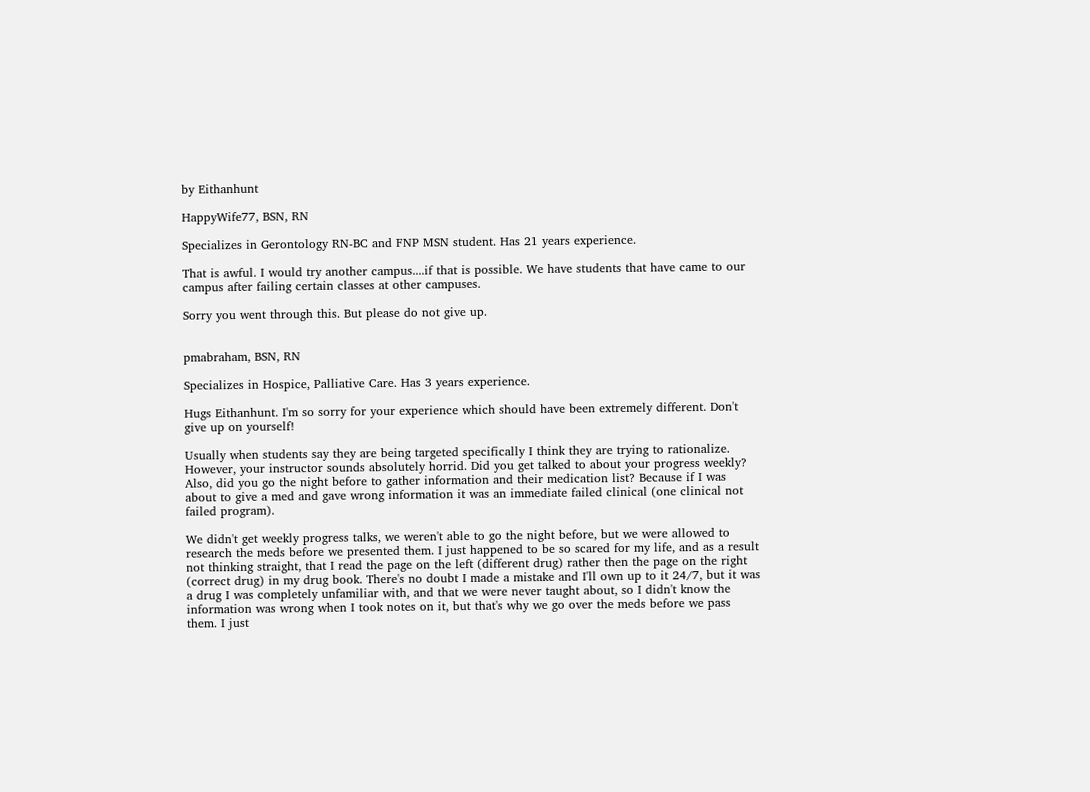by Eithanhunt

HappyWife77, BSN, RN

Specializes in Gerontology RN-BC and FNP MSN student. Has 21 years experience.

That is awful. I would try another campus....if that is possible. We have students that have came to our campus after failing certain classes at other campuses.

Sorry you went through this. But please do not give up.


pmabraham, BSN, RN

Specializes in Hospice, Palliative Care. Has 3 years experience.

Hugs Eithanhunt. I'm so sorry for your experience which should have been extremely different. Don't give up on yourself!

Usually when students say they are being targeted specifically I think they are trying to rationalize. However, your instructor sounds absolutely horrid. Did you get talked to about your progress weekly? Also, did you go the night before to gather information and their medication list? Because if I was about to give a med and gave wrong information it was an immediate failed clinical (one clinical not failed program).

We didn't get weekly progress talks, we weren't able to go the night before, but we were allowed to research the meds before we presented them. I just happened to be so scared for my life, and as a result not thinking straight, that I read the page on the left (different drug) rather then the page on the right (correct drug) in my drug book. There's no doubt I made a mistake and I'll own up to it 24/7, but it was a drug I was completely unfamiliar with, and that we were never taught about, so I didn't know the information was wrong when I took notes on it, but that's why we go over the meds before we pass them. I just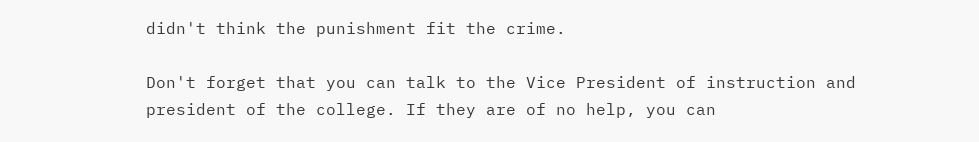didn't think the punishment fit the crime.

Don't forget that you can talk to the Vice President of instruction and president of the college. If they are of no help, you can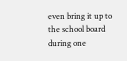even bring it up to the school board during one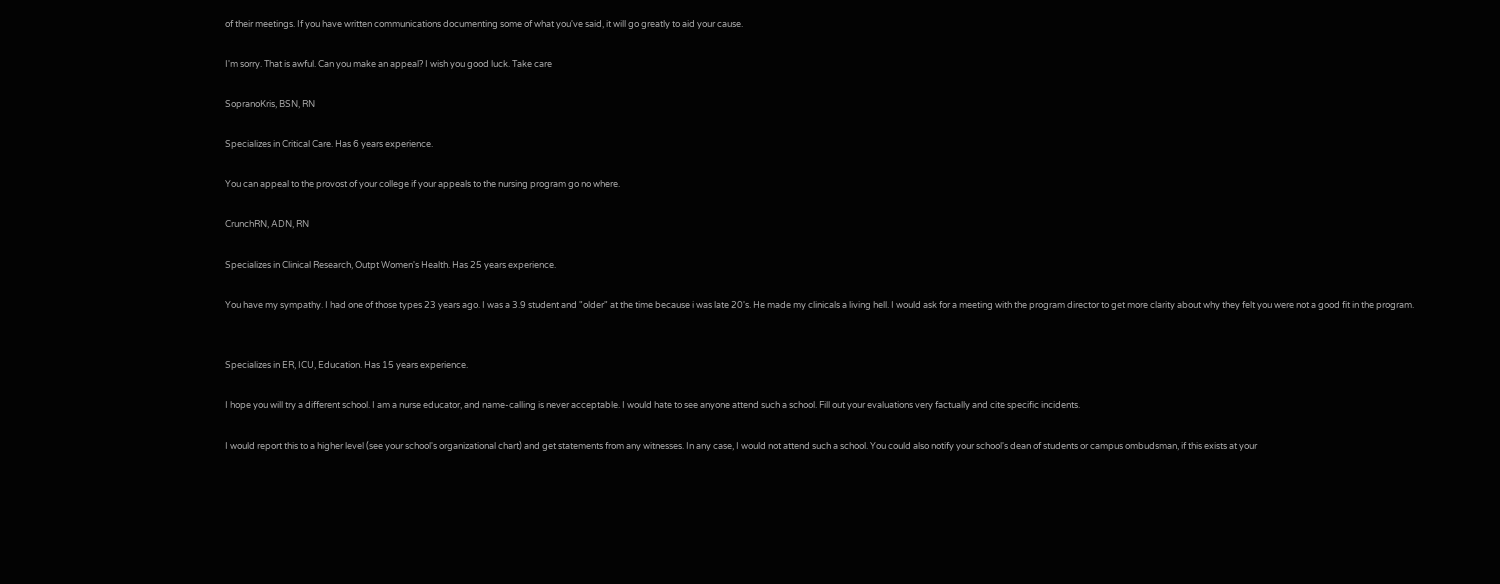of their meetings. If you have written communications documenting some of what you've said, it will go greatly to aid your cause.

I'm sorry. That is awful. Can you make an appeal? I wish you good luck. Take care

SopranoKris, BSN, RN

Specializes in Critical Care. Has 6 years experience.

You can appeal to the provost of your college if your appeals to the nursing program go no where.

CrunchRN, ADN, RN

Specializes in Clinical Research, Outpt Women's Health. Has 25 years experience.

You have my sympathy. I had one of those types 23 years ago. I was a 3.9 student and "older" at the time because i was late 20's. He made my clinicals a living hell. I would ask for a meeting with the program director to get more clarity about why they felt you were not a good fit in the program.


Specializes in ER, ICU, Education. Has 15 years experience.

I hope you will try a different school. I am a nurse educator, and name-calling is never acceptable. I would hate to see anyone attend such a school. Fill out your evaluations very factually and cite specific incidents.

I would report this to a higher level (see your school's organizational chart) and get statements from any witnesses. In any case, I would not attend such a school. You could also notify your school's dean of students or campus ombudsman, if this exists at your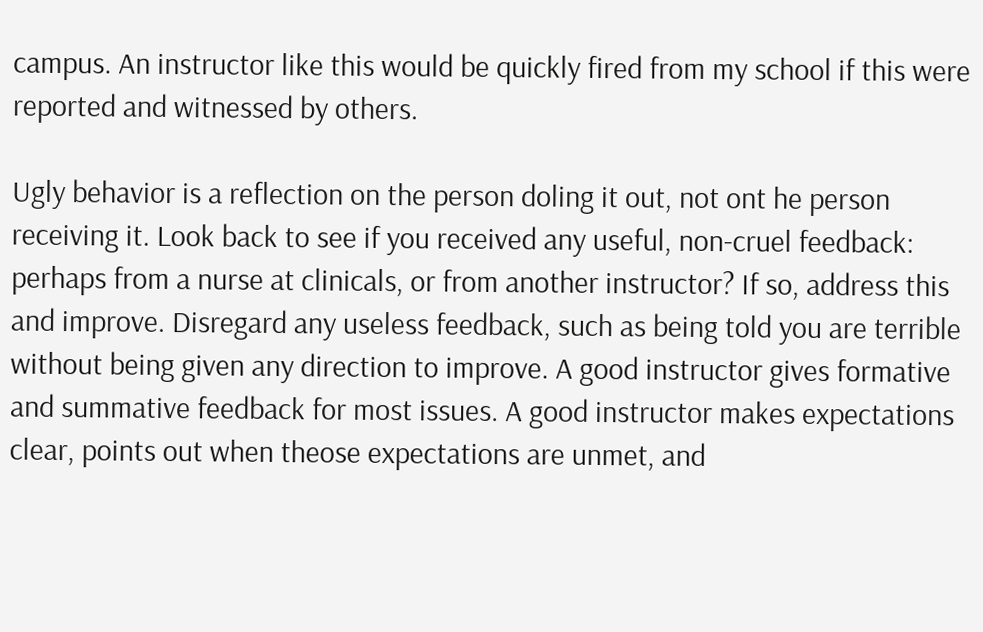campus. An instructor like this would be quickly fired from my school if this were reported and witnessed by others.

Ugly behavior is a reflection on the person doling it out, not ont he person receiving it. Look back to see if you received any useful, non-cruel feedback: perhaps from a nurse at clinicals, or from another instructor? If so, address this and improve. Disregard any useless feedback, such as being told you are terrible without being given any direction to improve. A good instructor gives formative and summative feedback for most issues. A good instructor makes expectations clear, points out when theose expectations are unmet, and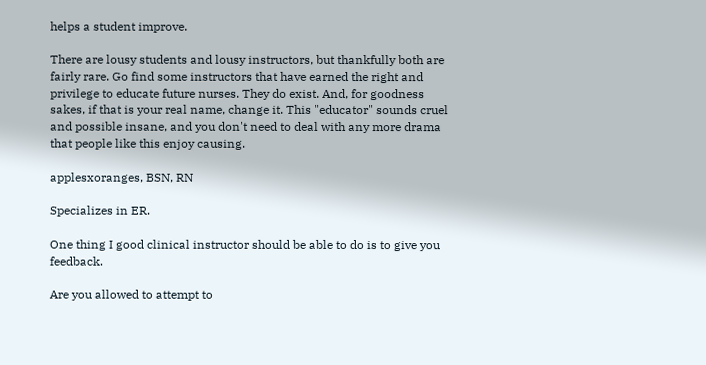helps a student improve.

There are lousy students and lousy instructors, but thankfully both are fairly rare. Go find some instructors that have earned the right and privilege to educate future nurses. They do exist. And, for goodness sakes, if that is your real name, change it. This "educator" sounds cruel and possible insane, and you don't need to deal with any more drama that people like this enjoy causing.

applesxoranges, BSN, RN

Specializes in ER.

One thing I good clinical instructor should be able to do is to give you feedback.

Are you allowed to attempt to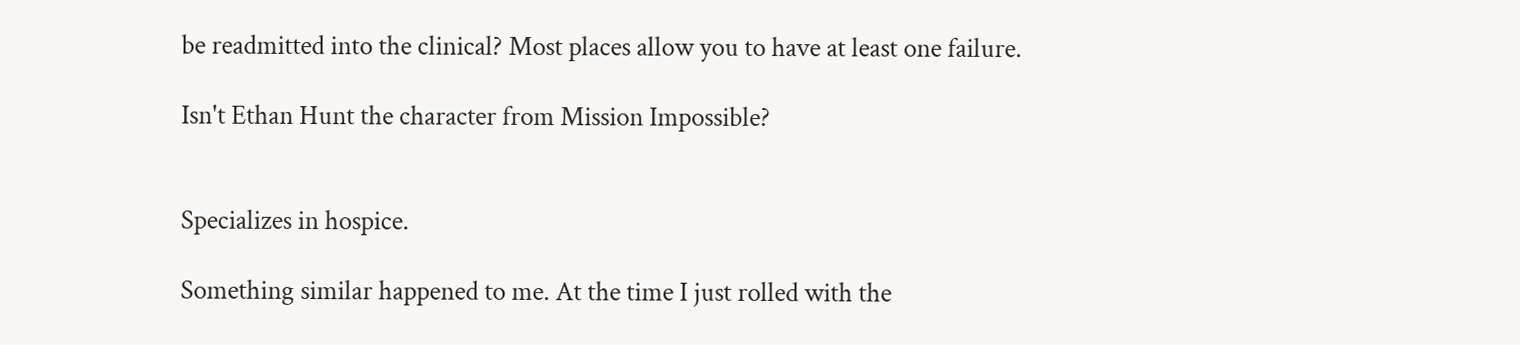be readmitted into the clinical? Most places allow you to have at least one failure.

Isn't Ethan Hunt the character from Mission Impossible?


Specializes in hospice.

Something similar happened to me. At the time I just rolled with the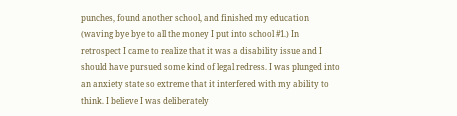punches, found another school, and finished my education (waving bye bye to all the money I put into school #1.) In retrospect I came to realize that it was a disability issue and I should have pursued some kind of legal redress. I was plunged into an anxiety state so extreme that it interfered with my ability to think. I believe I was deliberately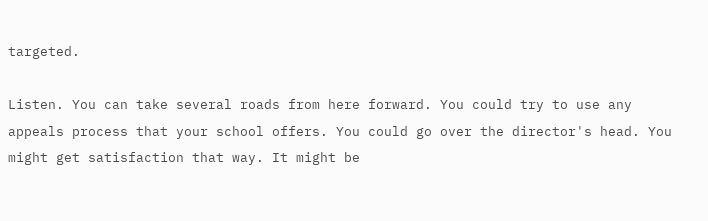targeted.

Listen. You can take several roads from here forward. You could try to use any appeals process that your school offers. You could go over the director's head. You might get satisfaction that way. It might be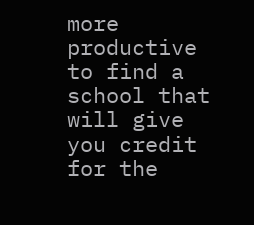more productive to find a school that will give you credit for the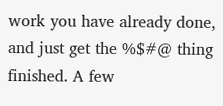work you have already done, and just get the %$#@ thing finished. A few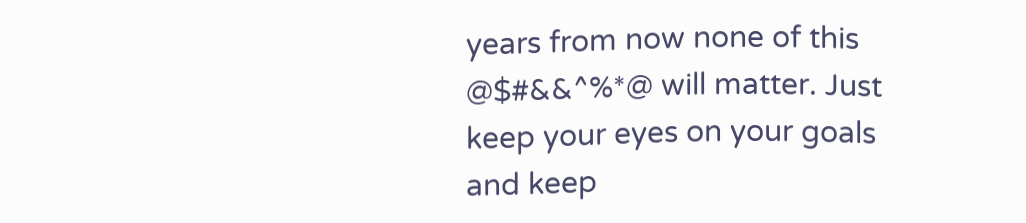years from now none of this @$#&&^%*@ will matter. Just keep your eyes on your goals and keep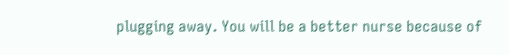plugging away. You will be a better nurse because of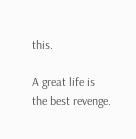this.

A great life is the best revenge.